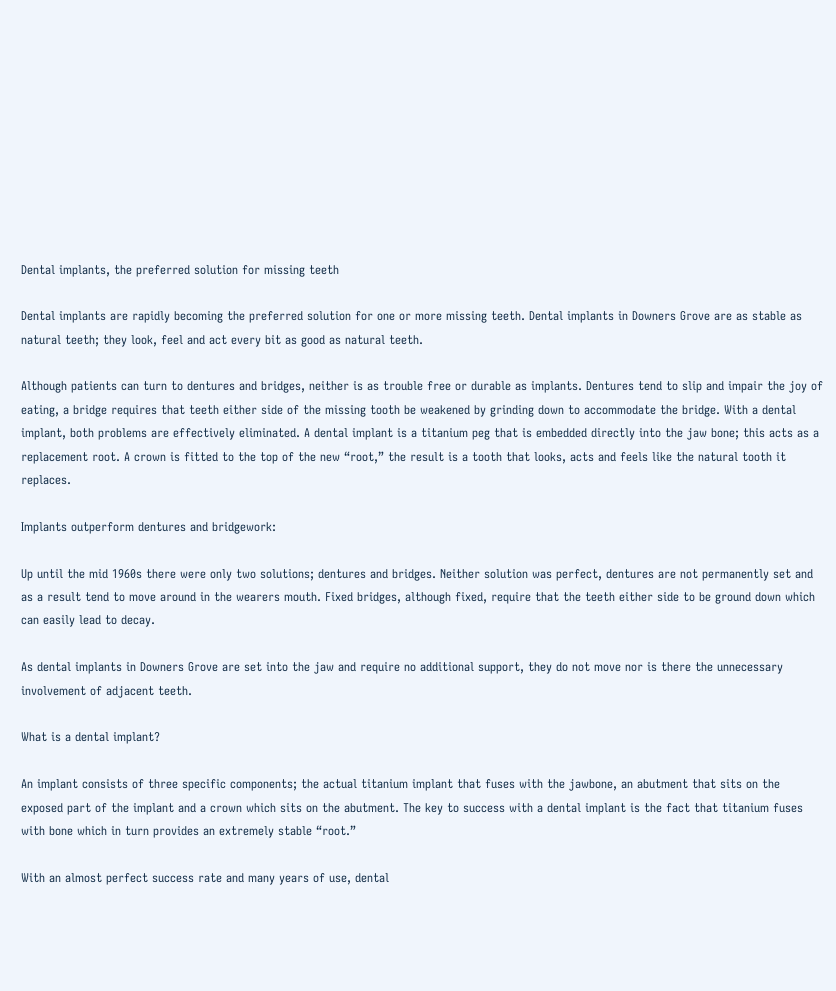Dental implants, the preferred solution for missing teeth

Dental implants are rapidly becoming the preferred solution for one or more missing teeth. Dental implants in Downers Grove are as stable as natural teeth; they look, feel and act every bit as good as natural teeth.

Although patients can turn to dentures and bridges, neither is as trouble free or durable as implants. Dentures tend to slip and impair the joy of eating, a bridge requires that teeth either side of the missing tooth be weakened by grinding down to accommodate the bridge. With a dental implant, both problems are effectively eliminated. A dental implant is a titanium peg that is embedded directly into the jaw bone; this acts as a replacement root. A crown is fitted to the top of the new “root,” the result is a tooth that looks, acts and feels like the natural tooth it replaces.

Implants outperform dentures and bridgework:

Up until the mid 1960s there were only two solutions; dentures and bridges. Neither solution was perfect, dentures are not permanently set and as a result tend to move around in the wearers mouth. Fixed bridges, although fixed, require that the teeth either side to be ground down which can easily lead to decay.

As dental implants in Downers Grove are set into the jaw and require no additional support, they do not move nor is there the unnecessary involvement of adjacent teeth.

What is a dental implant?

An implant consists of three specific components; the actual titanium implant that fuses with the jawbone, an abutment that sits on the exposed part of the implant and a crown which sits on the abutment. The key to success with a dental implant is the fact that titanium fuses with bone which in turn provides an extremely stable “root.”

With an almost perfect success rate and many years of use, dental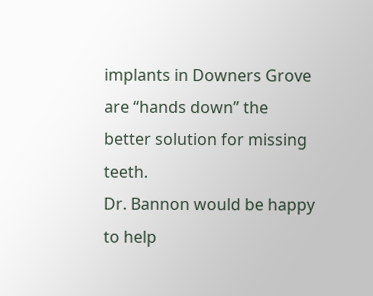implants in Downers Grove are “hands down” the better solution for missing teeth.
Dr. Bannon would be happy to help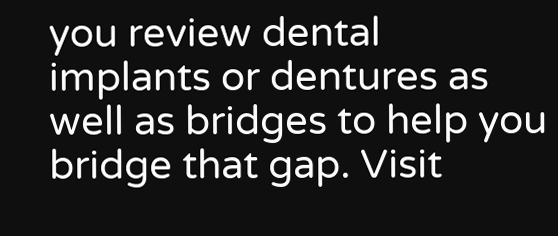you review dental implants or dentures as well as bridges to help you bridge that gap. Visit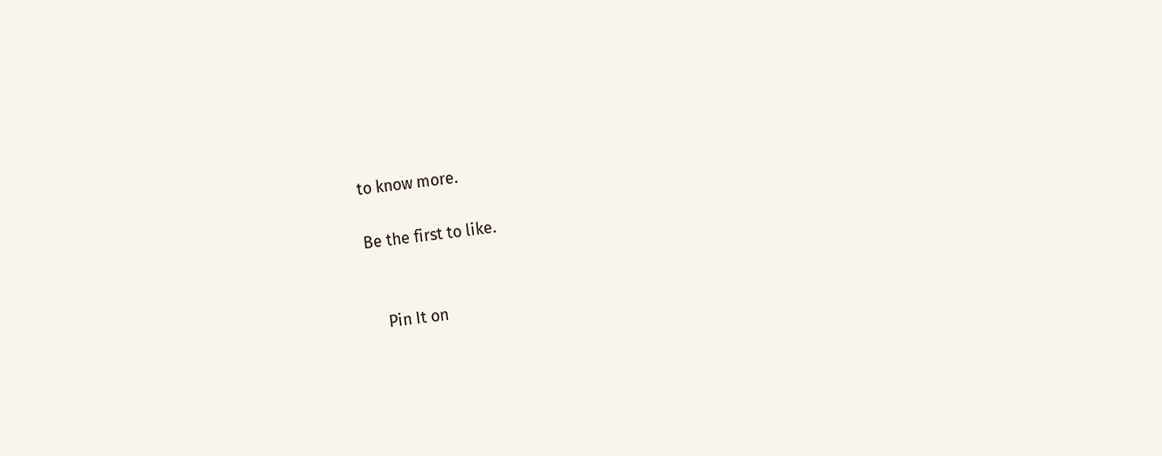to know more.

Be the first to like.


    Pin It on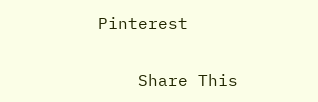Pinterest

    Share This